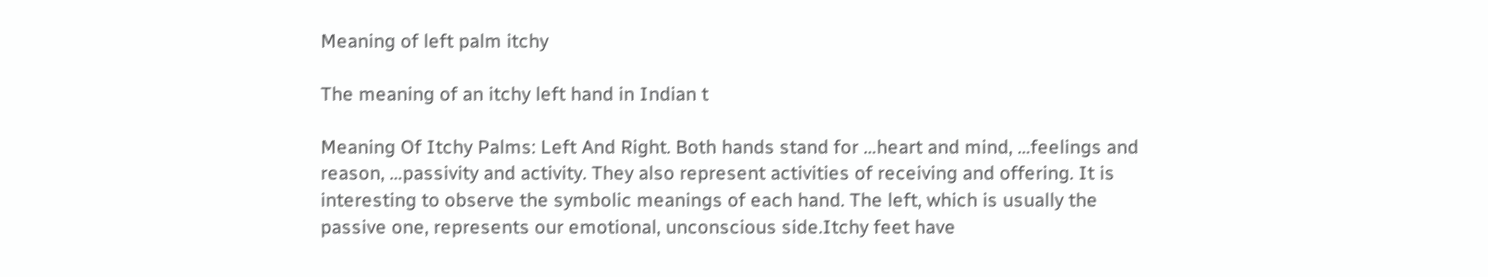Meaning of left palm itchy

The meaning of an itchy left hand in Indian t

Meaning Of Itchy Palms: Left And Right. Both hands stand for …heart and mind, …feelings and reason, …passivity and activity. They also represent activities of receiving and offering. It is interesting to observe the symbolic meanings of each hand. The left, which is usually the passive one, represents our emotional, unconscious side.Itchy feet have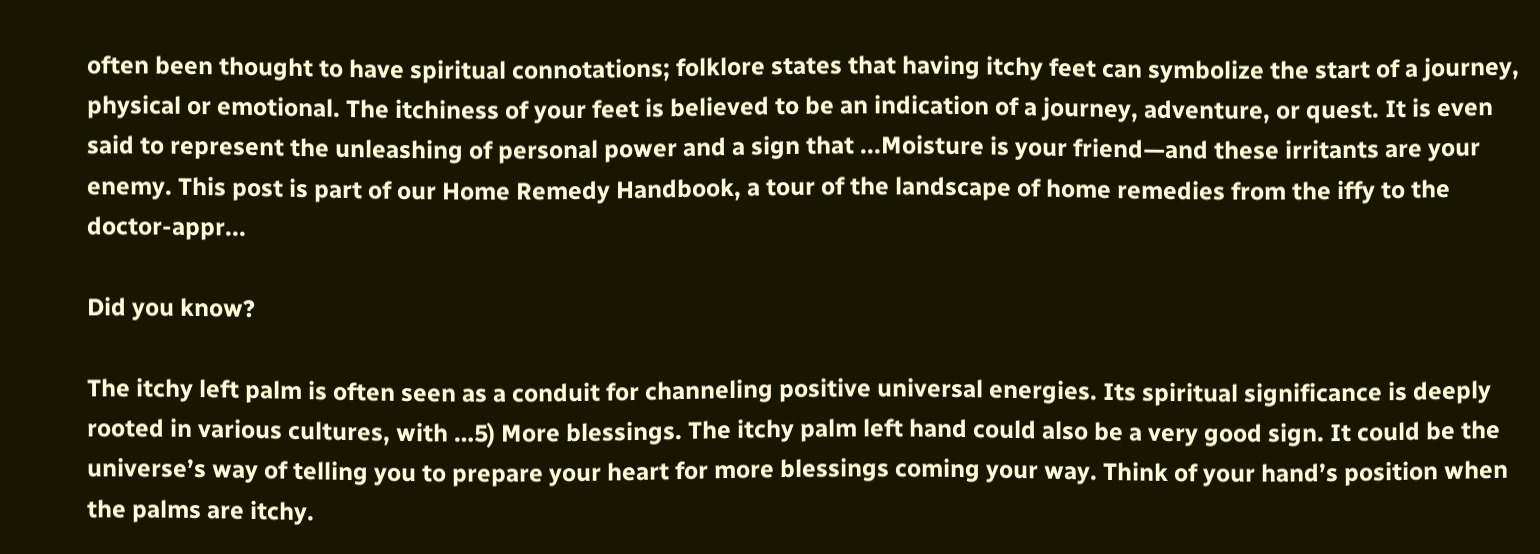often been thought to have spiritual connotations; folklore states that having itchy feet can symbolize the start of a journey, physical or emotional. The itchiness of your feet is believed to be an indication of a journey, adventure, or quest. It is even said to represent the unleashing of personal power and a sign that ...Moisture is your friend—and these irritants are your enemy. This post is part of our Home Remedy Handbook, a tour of the landscape of home remedies from the iffy to the doctor-appr...

Did you know?

The itchy left palm is often seen as a conduit for channeling positive universal energies. Its spiritual significance is deeply rooted in various cultures, with …5) More blessings. The itchy palm left hand could also be a very good sign. It could be the universe’s way of telling you to prepare your heart for more blessings coming your way. Think of your hand’s position when the palms are itchy.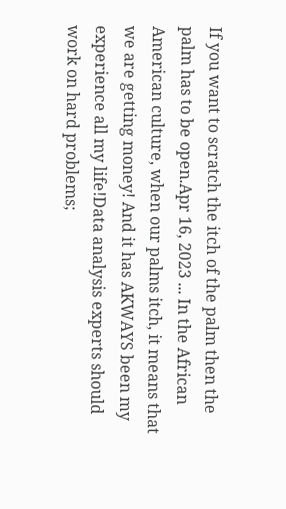If you want to scratch the itch of the palm then the palm has to be open.Apr 16, 2023 ... In the African American culture, when our palms itch, it means that we are getting money! And it has AKWAYS been my experience all my life!Data analysis experts should work on hard problems;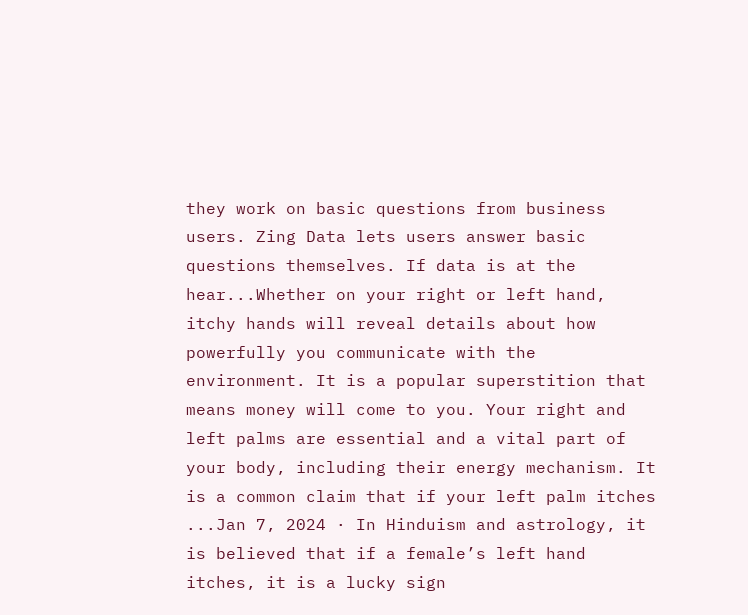they work on basic questions from business users. Zing Data lets users answer basic questions themselves. If data is at the hear...Whether on your right or left hand, itchy hands will reveal details about how powerfully you communicate with the environment. It is a popular superstition that means money will come to you. Your right and left palms are essential and a vital part of your body, including their energy mechanism. It is a common claim that if your left palm itches ...Jan 7, 2024 · In Hinduism and astrology, it is believed that if a female’s left hand itches, it is a lucky sign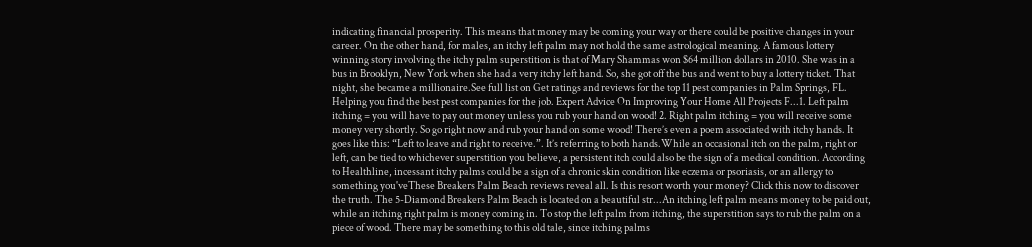indicating financial prosperity. This means that money may be coming your way or there could be positive changes in your career. On the other hand, for males, an itchy left palm may not hold the same astrological meaning. A famous lottery winning story involving the itchy palm superstition is that of Mary Shammas won $64 million dollars in 2010. She was in a bus in Brooklyn, New York when she had a very itchy left hand. So, she got off the bus and went to buy a lottery ticket. That night, she became a millionaire.See full list on Get ratings and reviews for the top 11 pest companies in Palm Springs, FL. Helping you find the best pest companies for the job. Expert Advice On Improving Your Home All Projects F...1. Left palm itching = you will have to pay out money unless you rub your hand on wood! 2. Right palm itching = you will receive some money very shortly. So go right now and rub your hand on some wood! There’s even a poem associated with itchy hands. It goes like this: “Left to leave and right to receive.”. It’s referring to both hands.While an occasional itch on the palm, right or left, can be tied to whichever superstition you believe, a persistent itch could also be the sign of a medical condition. According to Healthline, incessant itchy palms could be a sign of a chronic skin condition like eczema or psoriasis, or an allergy to something you'veThese Breakers Palm Beach reviews reveal all. Is this resort worth your money? Click this now to discover the truth. The 5-Diamond Breakers Palm Beach is located on a beautiful str...An itching left palm means money to be paid out, while an itching right palm is money coming in. To stop the left palm from itching, the superstition says to rub the palm on a piece of wood. There may be something to this old tale, since itching palms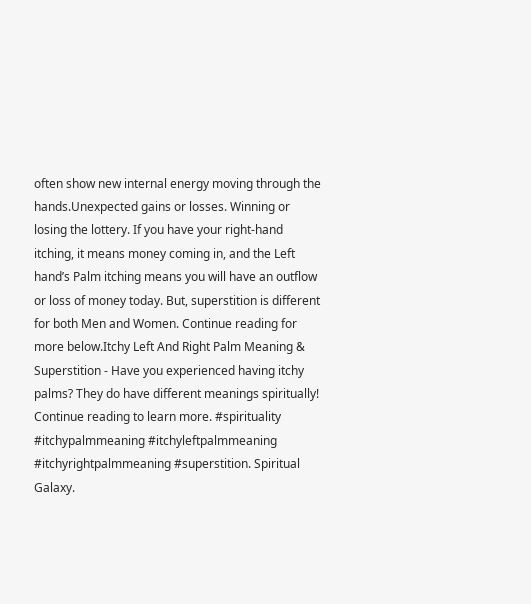often show new internal energy moving through the hands.Unexpected gains or losses. Winning or losing the lottery. If you have your right-hand itching, it means money coming in, and the Left hand’s Palm itching means you will have an outflow or loss of money today. But, superstition is different for both Men and Women. Continue reading for more below.Itchy Left And Right Palm Meaning & Superstition - Have you experienced having itchy palms? They do have different meanings spiritually! Continue reading to learn more. #spirituality #itchypalmmeaning #itchyleftpalmmeaning #itchyrightpalmmeaning #superstition. Spiritual Galaxy.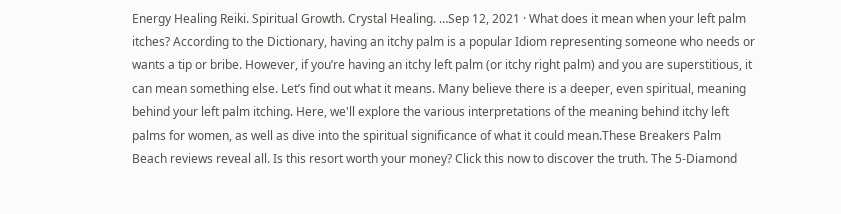Energy Healing Reiki. Spiritual Growth. Crystal Healing. …Sep 12, 2021 · What does it mean when your left palm itches? According to the Dictionary, having an itchy palm is a popular Idiom representing someone who needs or wants a tip or bribe. However, if you’re having an itchy left palm (or itchy right palm) and you are superstitious, it can mean something else. Let’s find out what it means. Many believe there is a deeper, even spiritual, meaning behind your left palm itching. Here, we'll explore the various interpretations of the meaning behind itchy left palms for women, as well as dive into the spiritual significance of what it could mean.These Breakers Palm Beach reviews reveal all. Is this resort worth your money? Click this now to discover the truth. The 5-Diamond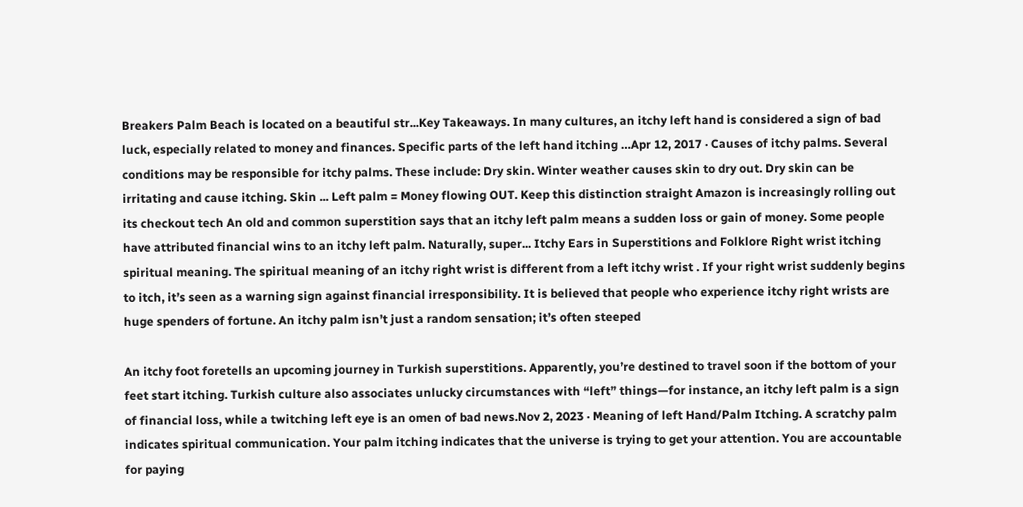Breakers Palm Beach is located on a beautiful str...Key Takeaways. In many cultures, an itchy left hand is considered a sign of bad luck, especially related to money and finances. Specific parts of the left hand itching …Apr 12, 2017 · Causes of itchy palms. Several conditions may be responsible for itchy palms. These include: Dry skin. Winter weather causes skin to dry out. Dry skin can be irritating and cause itching. Skin ... Left palm = Money flowing OUT. Keep this distinction straight Amazon is increasingly rolling out its checkout tech An old and common superstition says that an itchy left palm means a sudden loss or gain of money. Some people have attributed financial wins to an itchy left palm. Naturally, super... Itchy Ears in Superstitions and Folklore Right wrist itching spiritual meaning. The spiritual meaning of an itchy right wrist is different from a left itchy wrist . If your right wrist suddenly begins to itch, it’s seen as a warning sign against financial irresponsibility. It is believed that people who experience itchy right wrists are huge spenders of fortune. An itchy palm isn’t just a random sensation; it’s often steeped

An itchy foot foretells an upcoming journey in Turkish superstitions. Apparently, you’re destined to travel soon if the bottom of your feet start itching. Turkish culture also associates unlucky circumstances with “left” things—for instance, an itchy left palm is a sign of financial loss, while a twitching left eye is an omen of bad news.Nov 2, 2023 · Meaning of left Hand/Palm Itching. A scratchy palm indicates spiritual communication. Your palm itching indicates that the universe is trying to get your attention. You are accountable for paying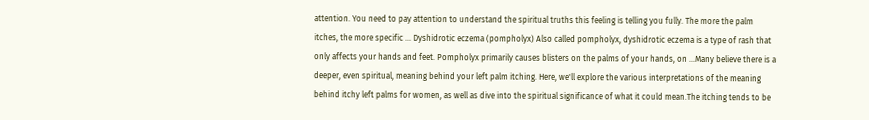attention. You need to pay attention to understand the spiritual truths this feeling is telling you fully. The more the palm itches, the more specific ... Dyshidrotic eczema (pompholyx) Also called pompholyx, dyshidrotic eczema is a type of rash that only affects your hands and feet. Pompholyx primarily causes blisters on the palms of your hands, on ...Many believe there is a deeper, even spiritual, meaning behind your left palm itching. Here, we'll explore the various interpretations of the meaning behind itchy left palms for women, as well as dive into the spiritual significance of what it could mean.The itching tends to be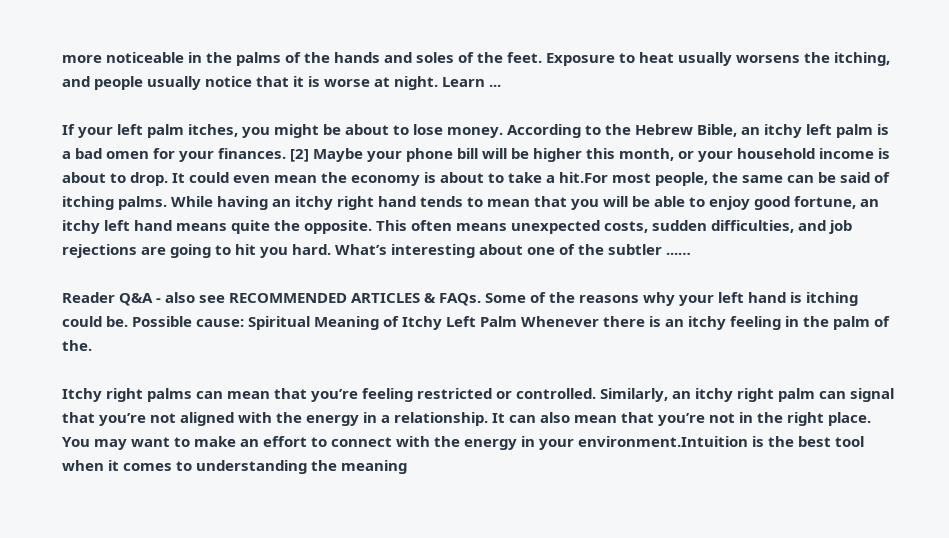more noticeable in the palms of the hands and soles of the feet. Exposure to heat usually worsens the itching, and people usually notice that it is worse at night. Learn ...

If your left palm itches, you might be about to lose money. According to the Hebrew Bible, an itchy left palm is a bad omen for your finances. [2] Maybe your phone bill will be higher this month, or your household income is about to drop. It could even mean the economy is about to take a hit.For most people, the same can be said of itching palms. While having an itchy right hand tends to mean that you will be able to enjoy good fortune, an itchy left hand means quite the opposite. This often means unexpected costs, sudden difficulties, and job rejections are going to hit you hard. What’s interesting about one of the subtler ...…

Reader Q&A - also see RECOMMENDED ARTICLES & FAQs. Some of the reasons why your left hand is itching could be. Possible cause: Spiritual Meaning of Itchy Left Palm Whenever there is an itchy feeling in the palm of the.

Itchy right palms can mean that you’re feeling restricted or controlled. Similarly, an itchy right palm can signal that you’re not aligned with the energy in a relationship. It can also mean that you’re not in the right place. You may want to make an effort to connect with the energy in your environment.Intuition is the best tool when it comes to understanding the meaning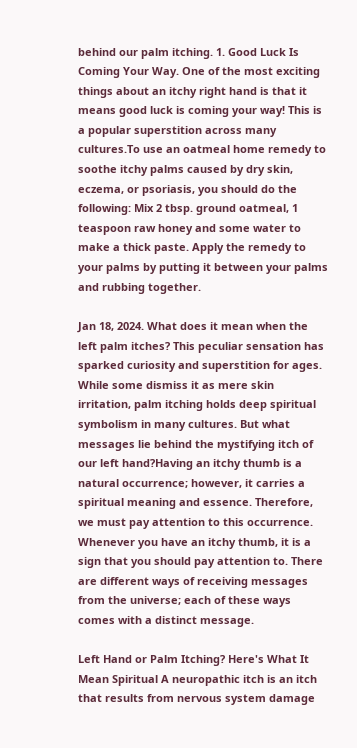behind our palm itching. 1. Good Luck Is Coming Your Way. One of the most exciting things about an itchy right hand is that it means good luck is coming your way! This is a popular superstition across many cultures.To use an oatmeal home remedy to soothe itchy palms caused by dry skin, eczema, or psoriasis, you should do the following: Mix 2 tbsp. ground oatmeal, 1 teaspoon raw honey and some water to make a thick paste. Apply the remedy to your palms by putting it between your palms and rubbing together.

Jan 18, 2024. What does it mean when the left palm itches? This peculiar sensation has sparked curiosity and superstition for ages. While some dismiss it as mere skin irritation, palm itching holds deep spiritual symbolism in many cultures. But what messages lie behind the mystifying itch of our left hand?Having an itchy thumb is a natural occurrence; however, it carries a spiritual meaning and essence. Therefore, we must pay attention to this occurrence. Whenever you have an itchy thumb, it is a sign that you should pay attention to. There are different ways of receiving messages from the universe; each of these ways comes with a distinct message.

Left Hand or Palm Itching? Here's What It Mean Spiritual A neuropathic itch is an itch that results from nervous system damage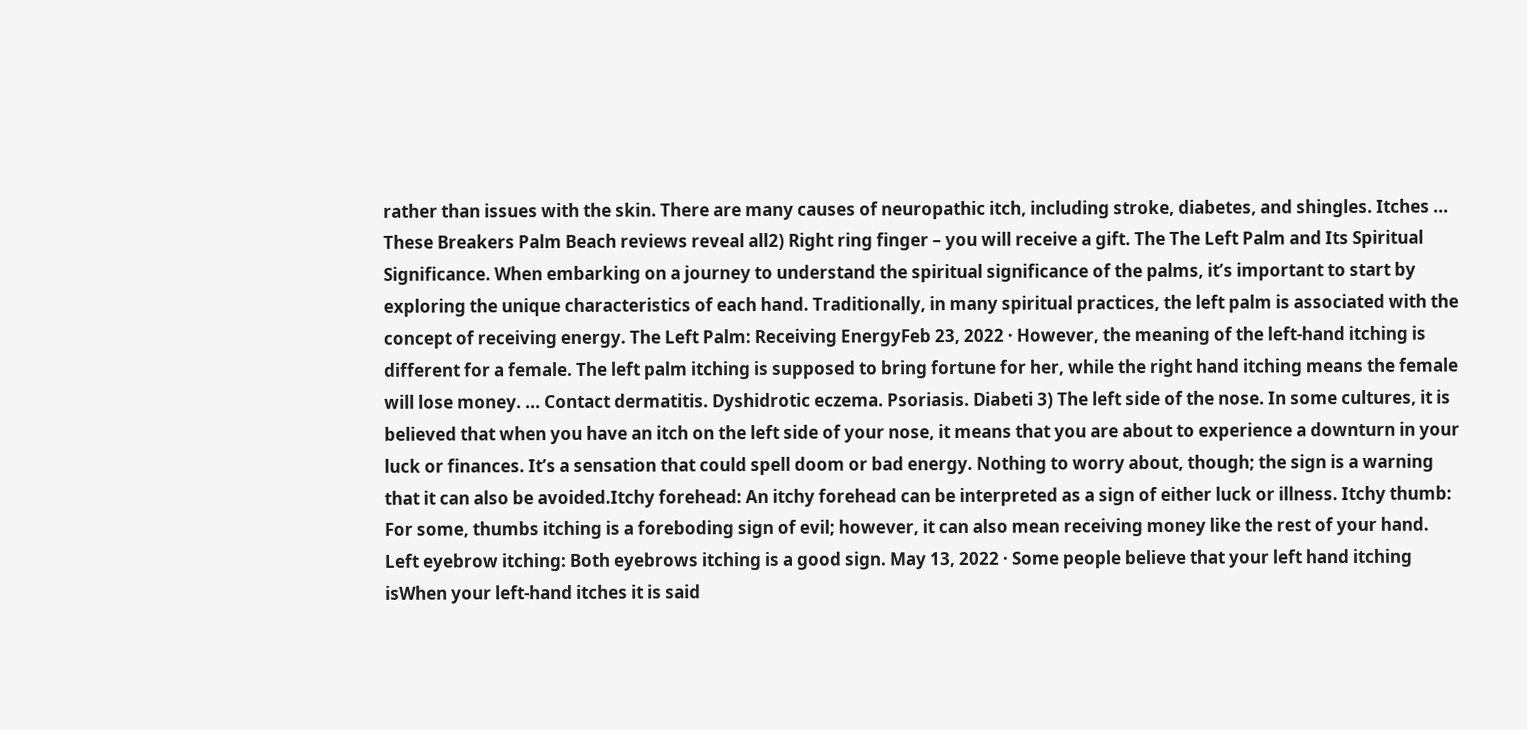rather than issues with the skin. There are many causes of neuropathic itch, including stroke, diabetes, and shingles. Itches ... These Breakers Palm Beach reviews reveal all2) Right ring finger – you will receive a gift. The The Left Palm and Its Spiritual Significance. When embarking on a journey to understand the spiritual significance of the palms, it’s important to start by exploring the unique characteristics of each hand. Traditionally, in many spiritual practices, the left palm is associated with the concept of receiving energy. The Left Palm: Receiving EnergyFeb 23, 2022 · However, the meaning of the left-hand itching is different for a female. The left palm itching is supposed to bring fortune for her, while the right hand itching means the female will lose money. ... Contact dermatitis. Dyshidrotic eczema. Psoriasis. Diabeti 3) The left side of the nose. In some cultures, it is believed that when you have an itch on the left side of your nose, it means that you are about to experience a downturn in your luck or finances. It’s a sensation that could spell doom or bad energy. Nothing to worry about, though; the sign is a warning that it can also be avoided.Itchy forehead: An itchy forehead can be interpreted as a sign of either luck or illness. Itchy thumb: For some, thumbs itching is a foreboding sign of evil; however, it can also mean receiving money like the rest of your hand. Left eyebrow itching: Both eyebrows itching is a good sign. May 13, 2022 · Some people believe that your left hand itching isWhen your left-hand itches it is said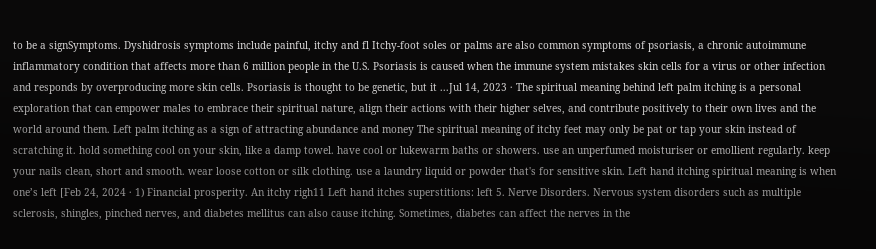to be a signSymptoms. Dyshidrosis symptoms include painful, itchy and fl Itchy-foot soles or palms are also common symptoms of psoriasis, a chronic autoimmune inflammatory condition that affects more than 6 million people in the U.S. Psoriasis is caused when the immune system mistakes skin cells for a virus or other infection and responds by overproducing more skin cells. Psoriasis is thought to be genetic, but it ...Jul 14, 2023 · The spiritual meaning behind left palm itching is a personal exploration that can empower males to embrace their spiritual nature, align their actions with their higher selves, and contribute positively to their own lives and the world around them. Left palm itching as a sign of attracting abundance and money The spiritual meaning of itchy feet may only be pat or tap your skin instead of scratching it. hold something cool on your skin, like a damp towel. have cool or lukewarm baths or showers. use an unperfumed moisturiser or emollient regularly. keep your nails clean, short and smooth. wear loose cotton or silk clothing. use a laundry liquid or powder that's for sensitive skin. Left hand itching spiritual meaning is when one’s left [Feb 24, 2024 · 1) Financial prosperity. An itchy righ11 Left hand itches superstitions: left 5. Nerve Disorders. Nervous system disorders such as multiple sclerosis, shingles, pinched nerves, and diabetes mellitus can also cause itching. Sometimes, diabetes can affect the nerves in the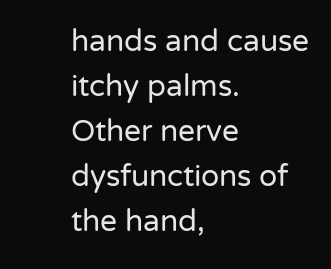hands and cause itchy palms. Other nerve dysfunctions of the hand,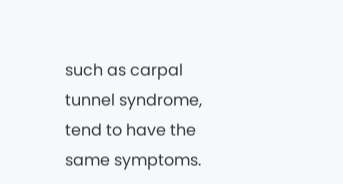such as carpal tunnel syndrome, tend to have the same symptoms.